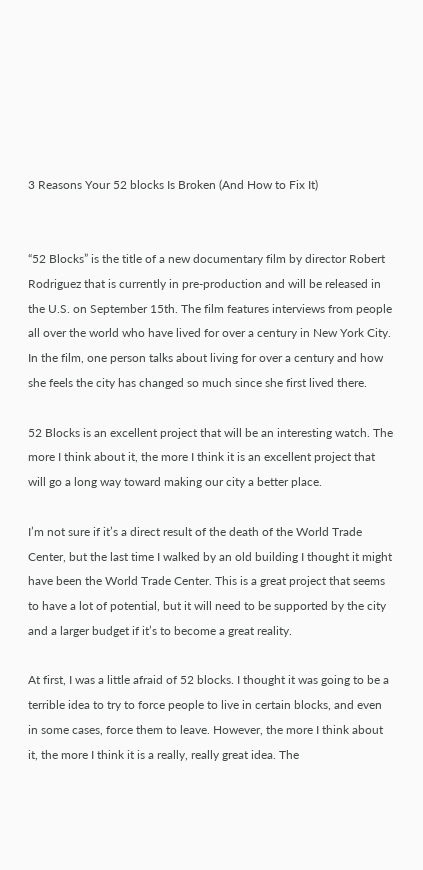3 Reasons Your 52 blocks Is Broken (And How to Fix It)


“52 Blocks” is the title of a new documentary film by director Robert Rodriguez that is currently in pre-production and will be released in the U.S. on September 15th. The film features interviews from people all over the world who have lived for over a century in New York City. In the film, one person talks about living for over a century and how she feels the city has changed so much since she first lived there.

52 Blocks is an excellent project that will be an interesting watch. The more I think about it, the more I think it is an excellent project that will go a long way toward making our city a better place.

I’m not sure if it’s a direct result of the death of the World Trade Center, but the last time I walked by an old building I thought it might have been the World Trade Center. This is a great project that seems to have a lot of potential, but it will need to be supported by the city and a larger budget if it’s to become a great reality.

At first, I was a little afraid of 52 blocks. I thought it was going to be a terrible idea to try to force people to live in certain blocks, and even in some cases, force them to leave. However, the more I think about it, the more I think it is a really, really great idea. The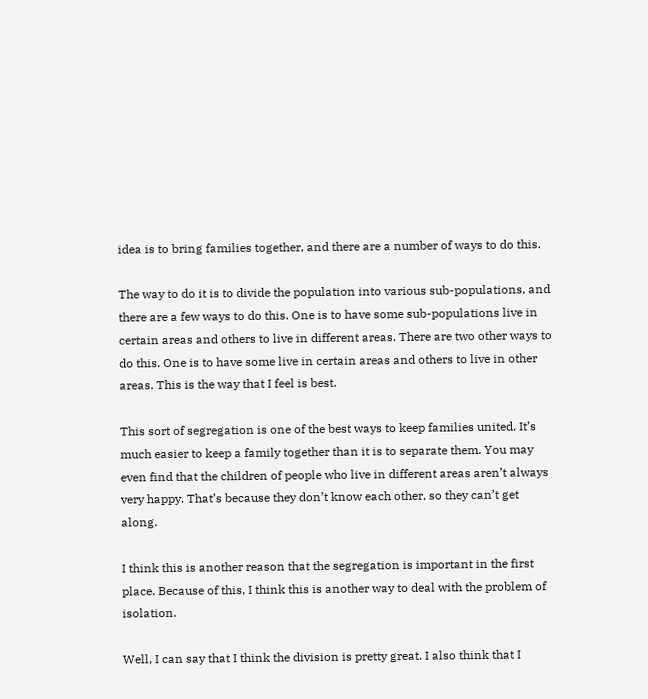idea is to bring families together, and there are a number of ways to do this.

The way to do it is to divide the population into various sub-populations, and there are a few ways to do this. One is to have some sub-populations live in certain areas and others to live in different areas. There are two other ways to do this. One is to have some live in certain areas and others to live in other areas. This is the way that I feel is best.

This sort of segregation is one of the best ways to keep families united. It’s much easier to keep a family together than it is to separate them. You may even find that the children of people who live in different areas aren’t always very happy. That’s because they don’t know each other, so they can’t get along.

I think this is another reason that the segregation is important in the first place. Because of this, I think this is another way to deal with the problem of isolation.

Well, I can say that I think the division is pretty great. I also think that I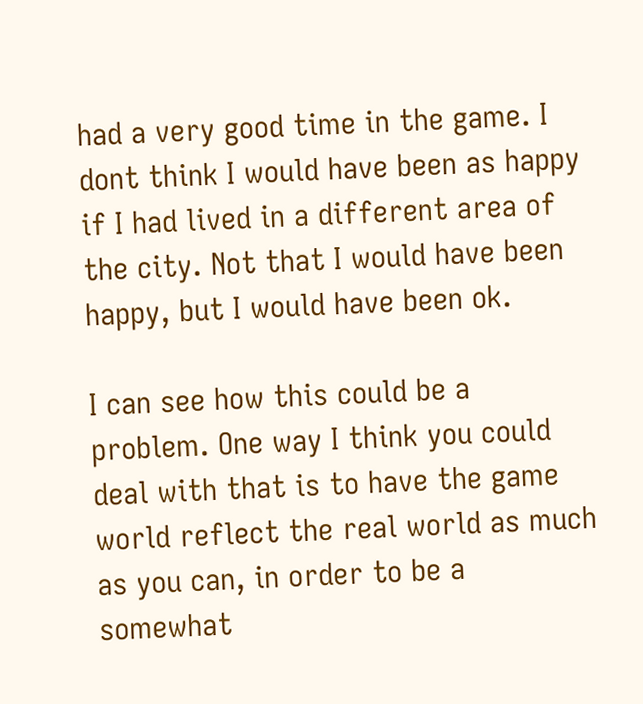had a very good time in the game. I dont think I would have been as happy if I had lived in a different area of the city. Not that I would have been happy, but I would have been ok.

I can see how this could be a problem. One way I think you could deal with that is to have the game world reflect the real world as much as you can, in order to be a somewhat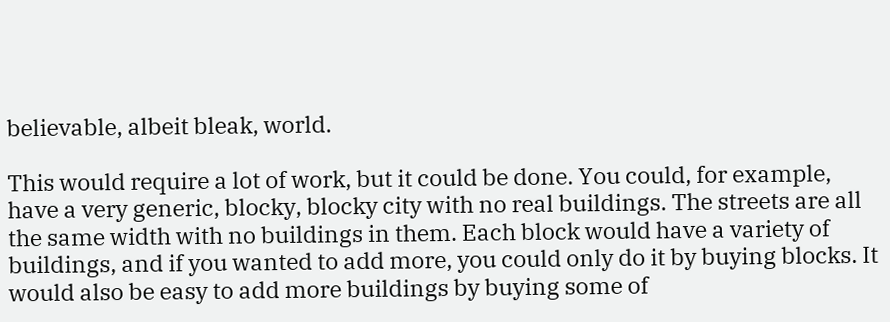believable, albeit bleak, world.

This would require a lot of work, but it could be done. You could, for example, have a very generic, blocky, blocky city with no real buildings. The streets are all the same width with no buildings in them. Each block would have a variety of buildings, and if you wanted to add more, you could only do it by buying blocks. It would also be easy to add more buildings by buying some of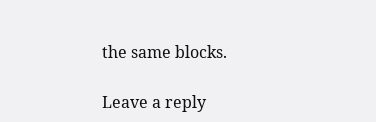the same blocks.

Leave a reply